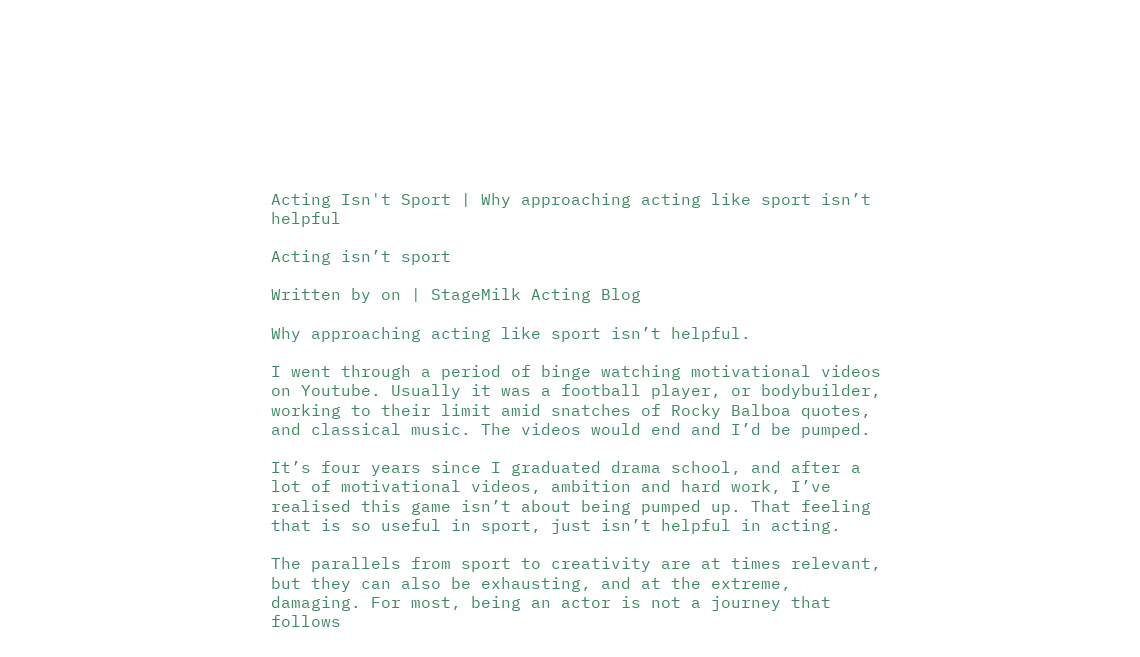Acting Isn't Sport | Why approaching acting like sport isn’t helpful

Acting isn’t sport

Written by on | StageMilk Acting Blog

Why approaching acting like sport isn’t helpful.

I went through a period of binge watching motivational videos on Youtube. Usually it was a football player, or bodybuilder, working to their limit amid snatches of Rocky Balboa quotes, and classical music. The videos would end and I’d be pumped.

It’s four years since I graduated drama school, and after a lot of motivational videos, ambition and hard work, I’ve realised this game isn’t about being pumped up. That feeling that is so useful in sport, just isn’t helpful in acting.

The parallels from sport to creativity are at times relevant, but they can also be exhausting, and at the extreme, damaging. For most, being an actor is not a journey that follows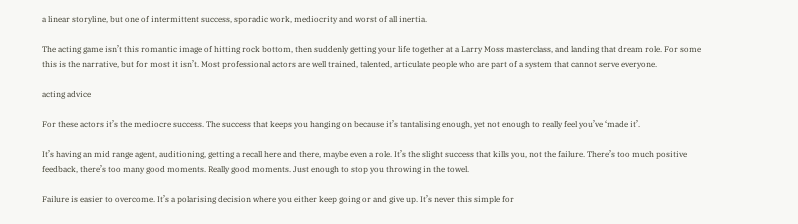a linear storyline, but one of intermittent success, sporadic work, mediocrity and worst of all inertia.

The acting game isn’t this romantic image of hitting rock bottom, then suddenly getting your life together at a Larry Moss masterclass, and landing that dream role. For some this is the narrative, but for most it isn’t. Most professional actors are well trained, talented, articulate people who are part of a system that cannot serve everyone.

acting advice

For these actors it’s the mediocre success. The success that keeps you hanging on because it’s tantalising enough, yet not enough to really feel you’ve ‘made it’.

It’s having an mid range agent, auditioning, getting a recall here and there, maybe even a role. It’s the slight success that kills you, not the failure. There’s too much positive feedback, there’s too many good moments. Really good moments. Just enough to stop you throwing in the towel.

Failure is easier to overcome. It’s a polarising decision where you either keep going or and give up. It’s never this simple for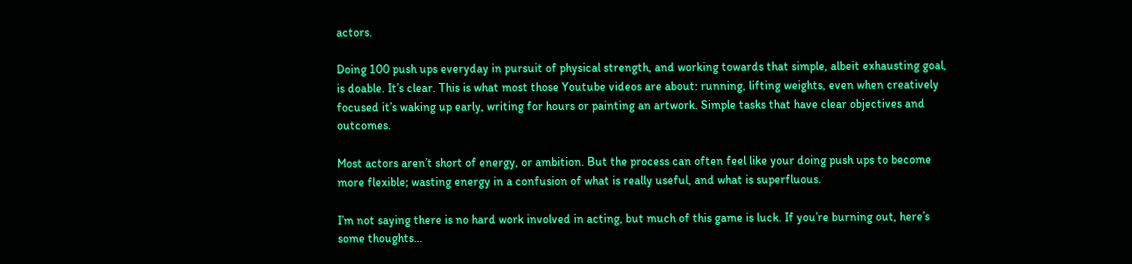actors.

Doing 100 push ups everyday in pursuit of physical strength, and working towards that simple, albeit exhausting goal, is doable. It’s clear. This is what most those Youtube videos are about: running, lifting weights, even when creatively focused it’s waking up early, writing for hours or painting an artwork. Simple tasks that have clear objectives and outcomes.

Most actors aren’t short of energy, or ambition. But the process can often feel like your doing push ups to become more flexible; wasting energy in a confusion of what is really useful, and what is superfluous.

I’m not saying there is no hard work involved in acting, but much of this game is luck. If you’re burning out, here’s some thoughts…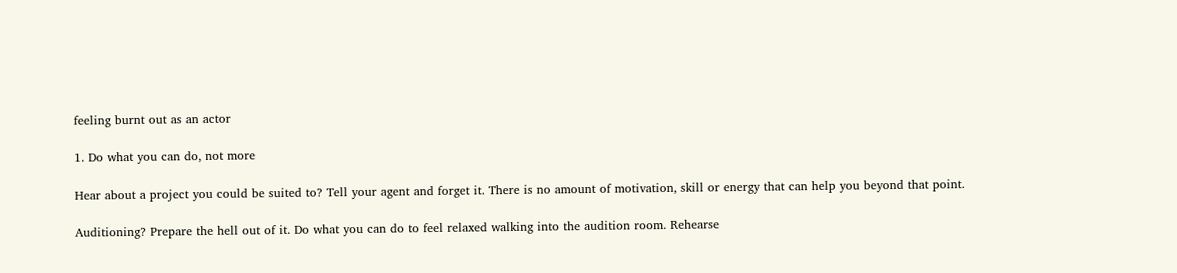feeling burnt out as an actor

1. Do what you can do, not more

Hear about a project you could be suited to? Tell your agent and forget it. There is no amount of motivation, skill or energy that can help you beyond that point.

Auditioning? Prepare the hell out of it. Do what you can do to feel relaxed walking into the audition room. Rehearse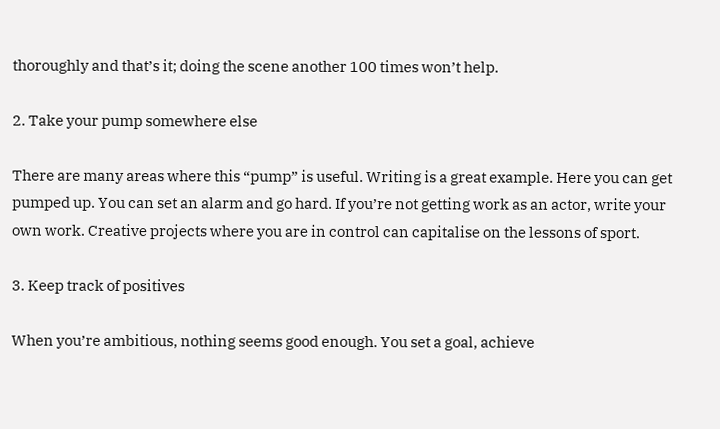thoroughly and that’s it; doing the scene another 100 times won’t help.

2. Take your pump somewhere else

There are many areas where this “pump” is useful. Writing is a great example. Here you can get pumped up. You can set an alarm and go hard. If you’re not getting work as an actor, write your own work. Creative projects where you are in control can capitalise on the lessons of sport.

3. Keep track of positives

When you’re ambitious, nothing seems good enough. You set a goal, achieve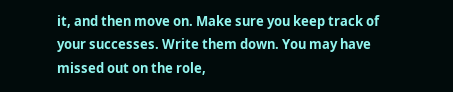it, and then move on. Make sure you keep track of your successes. Write them down. You may have missed out on the role,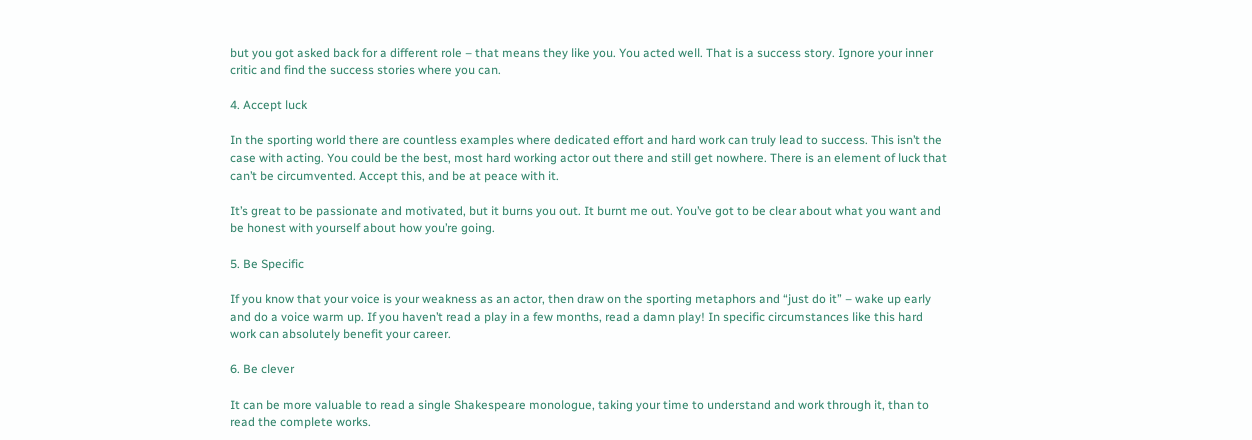but you got asked back for a different role – that means they like you. You acted well. That is a success story. Ignore your inner critic and find the success stories where you can.

4. Accept luck

In the sporting world there are countless examples where dedicated effort and hard work can truly lead to success. This isn’t the case with acting. You could be the best, most hard working actor out there and still get nowhere. There is an element of luck that can’t be circumvented. Accept this, and be at peace with it.

It’s great to be passionate and motivated, but it burns you out. It burnt me out. You’ve got to be clear about what you want and be honest with yourself about how you’re going.

5. Be Specific

If you know that your voice is your weakness as an actor, then draw on the sporting metaphors and “just do it” – wake up early and do a voice warm up. If you haven’t read a play in a few months, read a damn play! In specific circumstances like this hard work can absolutely benefit your career.

6. Be clever

It can be more valuable to read a single Shakespeare monologue, taking your time to understand and work through it, than to read the complete works.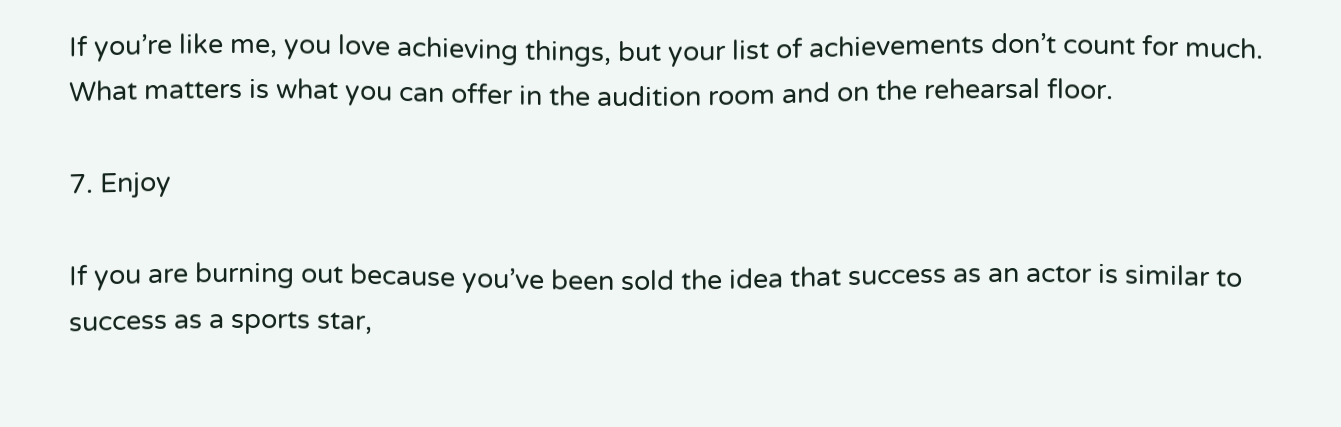If you’re like me, you love achieving things, but your list of achievements don’t count for much. What matters is what you can offer in the audition room and on the rehearsal floor.

7. Enjoy

If you are burning out because you’ve been sold the idea that success as an actor is similar to success as a sports star,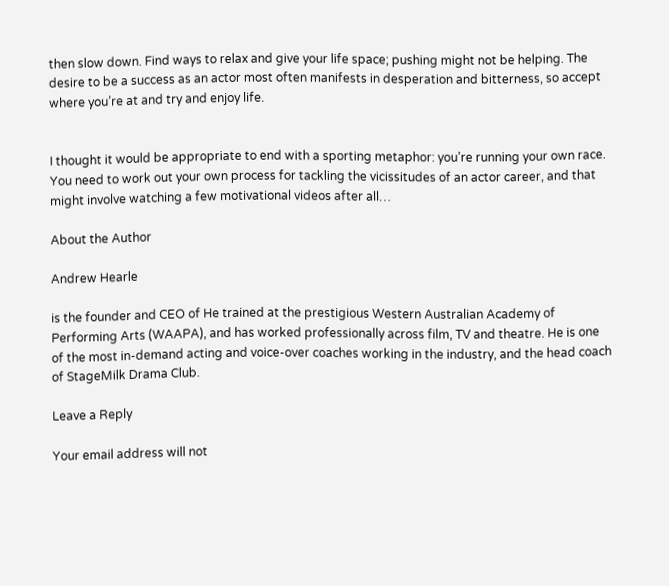then slow down. Find ways to relax and give your life space; pushing might not be helping. The desire to be a success as an actor most often manifests in desperation and bitterness, so accept where you’re at and try and enjoy life.


I thought it would be appropriate to end with a sporting metaphor: you’re running your own race. You need to work out your own process for tackling the vicissitudes of an actor career, and that might involve watching a few motivational videos after all…

About the Author

Andrew Hearle

is the founder and CEO of He trained at the prestigious Western Australian Academy of Performing Arts (WAAPA), and has worked professionally across film, TV and theatre. He is one of the most in-demand acting and voice-over coaches working in the industry, and the head coach of StageMilk Drama Club.

Leave a Reply

Your email address will not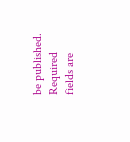be published. Required fields are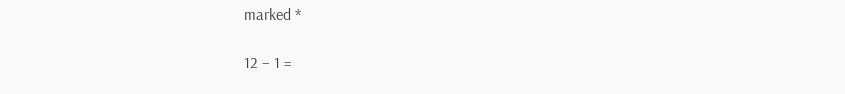marked *

12 − 1 =